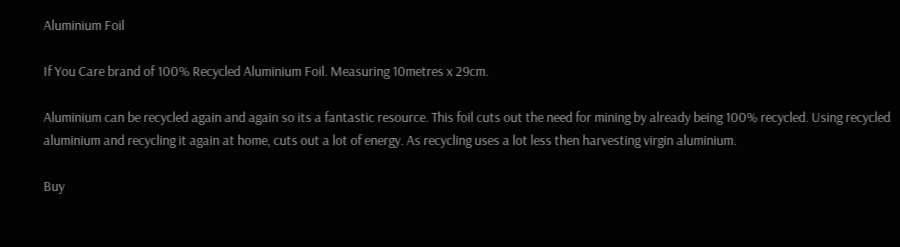Aluminium Foil

If You Care brand of 100% Recycled Aluminium Foil. Measuring 10metres x 29cm.

Aluminium can be recycled again and again so its a fantastic resource. This foil cuts out the need for mining by already being 100% recycled. Using recycled aluminium and recycling it again at home, cuts out a lot of energy. As recycling uses a lot less then harvesting virgin aluminium.

Buy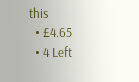this
  • £4.65
  • 4 Left